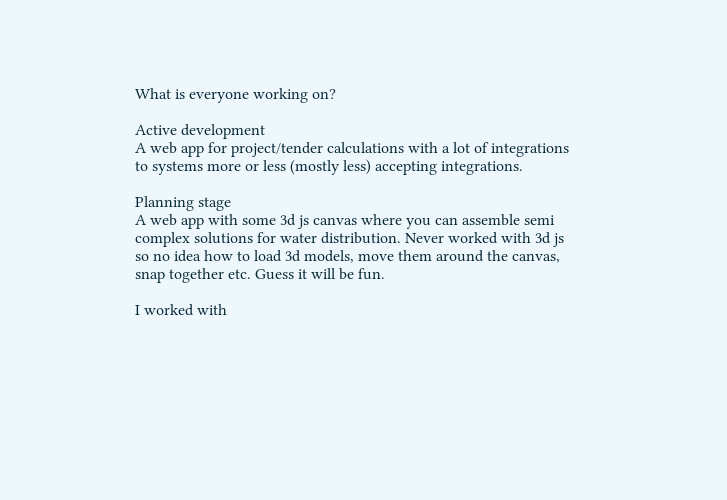What is everyone working on?

Active development
A web app for project/tender calculations with a lot of integrations to systems more or less (mostly less) accepting integrations.

Planning stage
A web app with some 3d js canvas where you can assemble semi complex solutions for water distribution. Never worked with 3d js so no idea how to load 3d models, move them around the canvas, snap together etc. Guess it will be fun.

I worked with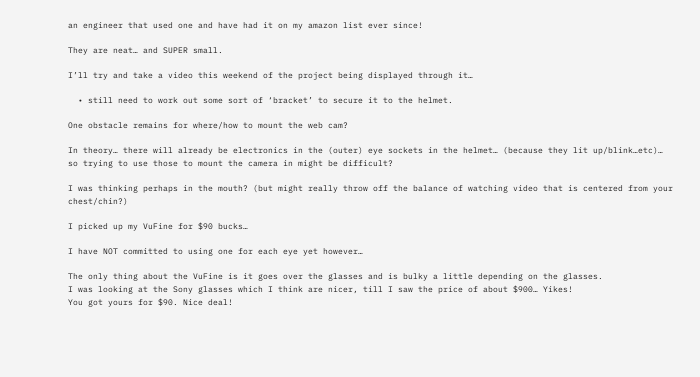an engineer that used one and have had it on my amazon list ever since!

They are neat… and SUPER small.

I’ll try and take a video this weekend of the project being displayed through it…

  • still need to work out some sort of ‘bracket’ to secure it to the helmet.

One obstacle remains for where/how to mount the web cam?

In theory… there will already be electronics in the (outer) eye sockets in the helmet… (because they lit up/blink…etc)… so trying to use those to mount the camera in might be difficult?

I was thinking perhaps in the mouth? (but might really throw off the balance of watching video that is centered from your chest/chin?)

I picked up my VuFine for $90 bucks…

I have NOT committed to using one for each eye yet however…

The only thing about the VuFine is it goes over the glasses and is bulky a little depending on the glasses.
I was looking at the Sony glasses which I think are nicer, till I saw the price of about $900… Yikes!
You got yours for $90. Nice deal!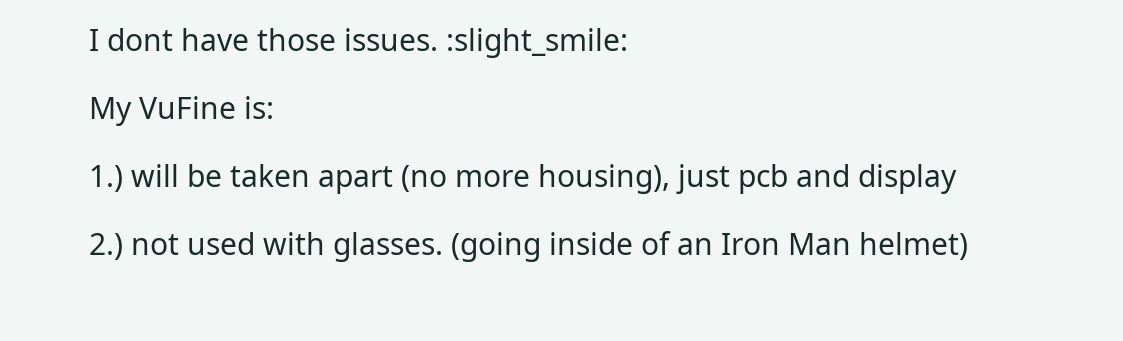I dont have those issues. :slight_smile:

My VuFine is:

1.) will be taken apart (no more housing), just pcb and display

2.) not used with glasses. (going inside of an Iron Man helmet)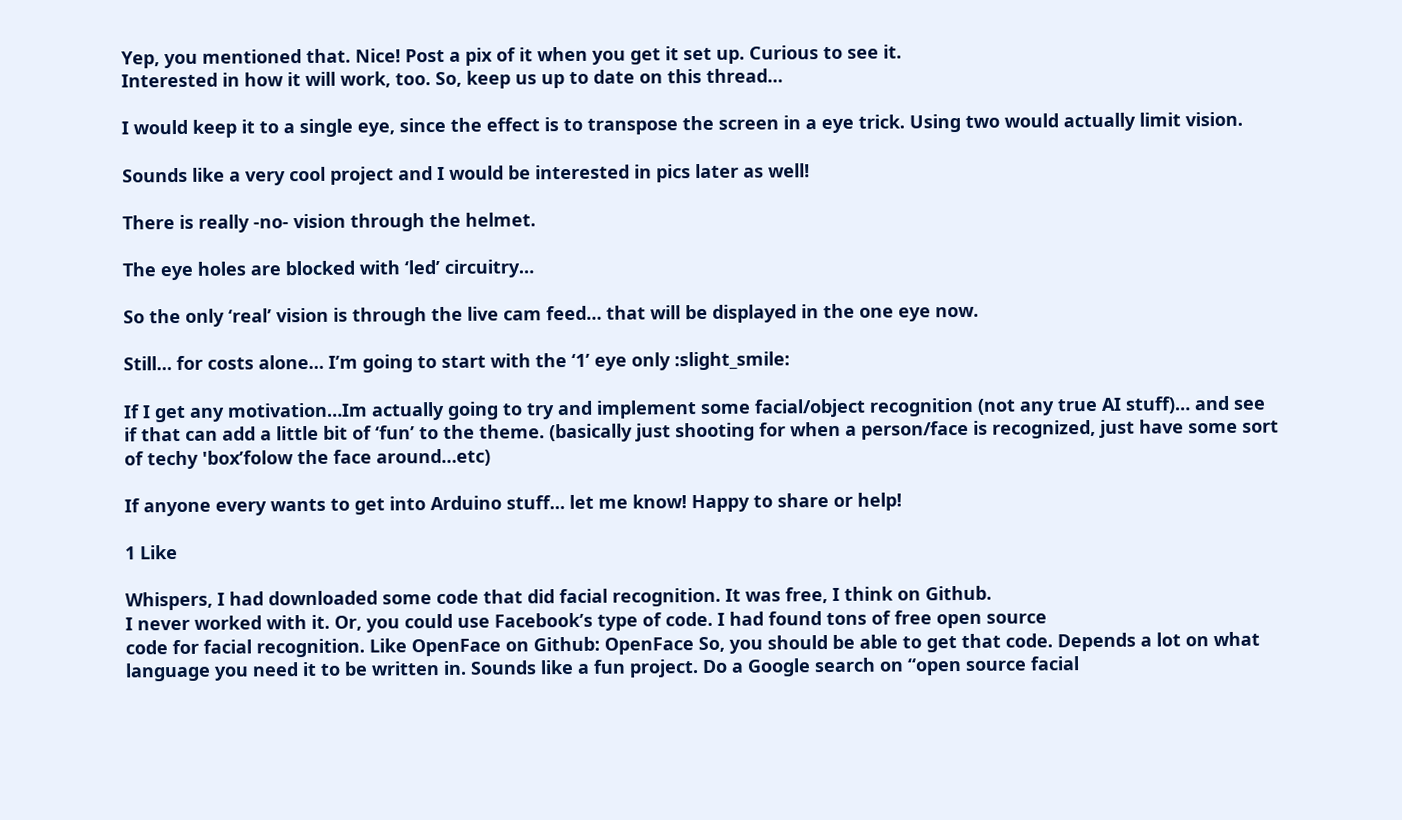Yep, you mentioned that. Nice! Post a pix of it when you get it set up. Curious to see it.
Interested in how it will work, too. So, keep us up to date on this thread…

I would keep it to a single eye, since the effect is to transpose the screen in a eye trick. Using two would actually limit vision.

Sounds like a very cool project and I would be interested in pics later as well!

There is really -no- vision through the helmet.

The eye holes are blocked with ‘led’ circuitry…

So the only ‘real’ vision is through the live cam feed… that will be displayed in the one eye now.

Still… for costs alone… I’m going to start with the ‘1’ eye only :slight_smile:

If I get any motivation…Im actually going to try and implement some facial/object recognition (not any true AI stuff)… and see if that can add a little bit of ‘fun’ to the theme. (basically just shooting for when a person/face is recognized, just have some sort of techy 'box’folow the face around…etc)

If anyone every wants to get into Arduino stuff… let me know! Happy to share or help!

1 Like

Whispers, I had downloaded some code that did facial recognition. It was free, I think on Github.
I never worked with it. Or, you could use Facebook’s type of code. I had found tons of free open source
code for facial recognition. Like OpenFace on Github: OpenFace So, you should be able to get that code. Depends a lot on what language you need it to be written in. Sounds like a fun project. Do a Google search on “open source facial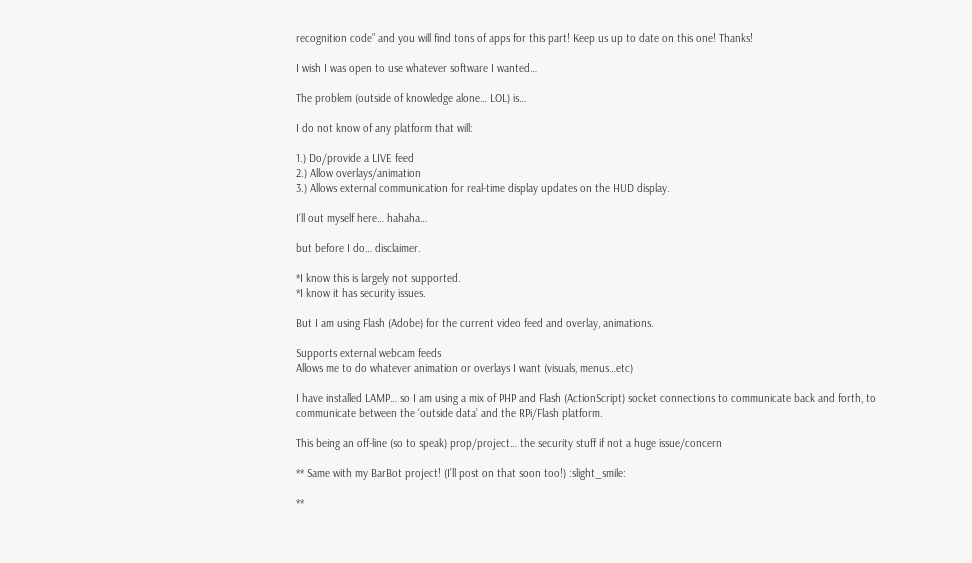recognition code” and you will find tons of apps for this part! Keep us up to date on this one! Thanks!

I wish I was open to use whatever software I wanted…

The problem (outside of knowledge alone… LOL) is…

I do not know of any platform that will:

1.) Do/provide a LIVE feed
2.) Allow overlays/animation
3.) Allows external communication for real-time display updates on the HUD display.

I’ll out myself here… hahaha…

but before I do… disclaimer.

*I know this is largely not supported.
*I know it has security issues.

But I am using Flash (Adobe) for the current video feed and overlay, animations.

Supports external webcam feeds
Allows me to do whatever animation or overlays I want (visuals, menus…etc)

I have installed LAMP… so I am using a mix of PHP and Flash (ActionScript) socket connections to communicate back and forth, to communicate between the ‘outside data’ and the RPi/Flash platform.

This being an off-line (so to speak) prop/project… the security stuff if not a huge issue/concern

** Same with my BarBot project! (I’ll post on that soon too!) :slight_smile:

**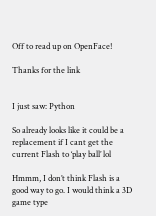Off to read up on OpenFace!

Thanks for the link


I just saw: Python

So already looks like it could be a replacement if I cant get the current Flash to ‘play ball’ lol

Hmmm, I don’t think Flash is a good way to go. I would think a 3D game type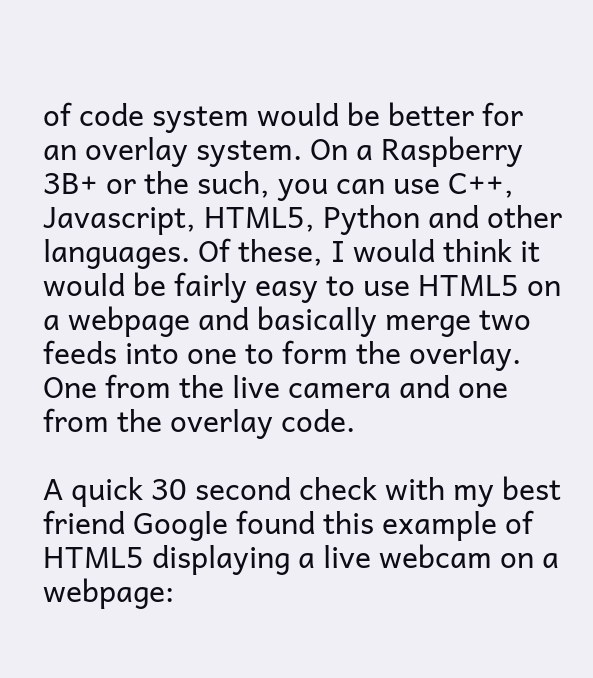of code system would be better for an overlay system. On a Raspberry 3B+ or the such, you can use C++, Javascript, HTML5, Python and other languages. Of these, I would think it would be fairly easy to use HTML5 on a webpage and basically merge two feeds into one to form the overlay. One from the live camera and one from the overlay code.

A quick 30 second check with my best friend Google found this example of HTML5 displaying a live webcam on a webpage: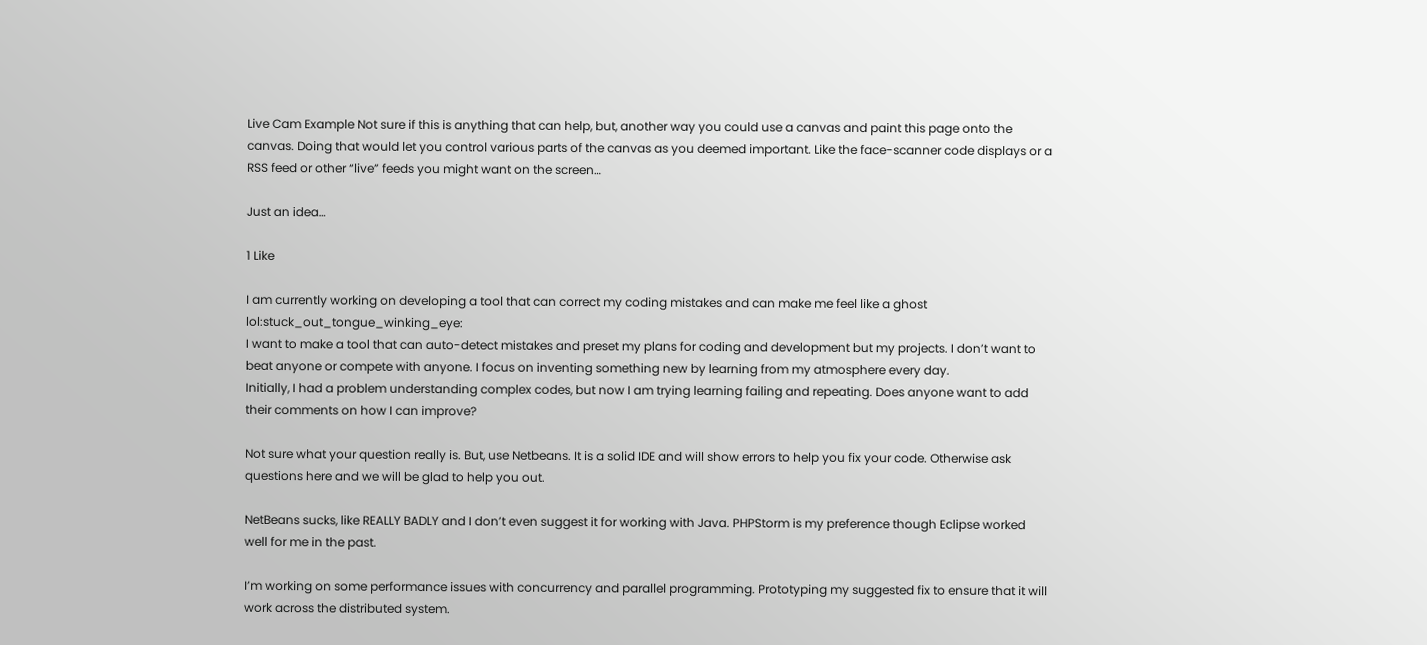Live Cam Example Not sure if this is anything that can help, but, another way you could use a canvas and paint this page onto the canvas. Doing that would let you control various parts of the canvas as you deemed important. Like the face-scanner code displays or a RSS feed or other “live” feeds you might want on the screen…

Just an idea…

1 Like

I am currently working on developing a tool that can correct my coding mistakes and can make me feel like a ghost lol:stuck_out_tongue_winking_eye:
I want to make a tool that can auto-detect mistakes and preset my plans for coding and development but my projects. I don’t want to beat anyone or compete with anyone. I focus on inventing something new by learning from my atmosphere every day.
Initially, I had a problem understanding complex codes, but now I am trying learning failing and repeating. Does anyone want to add their comments on how I can improve?

Not sure what your question really is. But, use Netbeans. It is a solid IDE and will show errors to help you fix your code. Otherwise ask questions here and we will be glad to help you out.

NetBeans sucks, like REALLY BADLY and I don’t even suggest it for working with Java. PHPStorm is my preference though Eclipse worked well for me in the past.

I’m working on some performance issues with concurrency and parallel programming. Prototyping my suggested fix to ensure that it will work across the distributed system.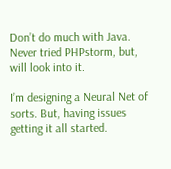Don’t do much with Java. Never tried PHPstorm, but, will look into it.

I’m designing a Neural Net of sorts. But, having issues getting it all started.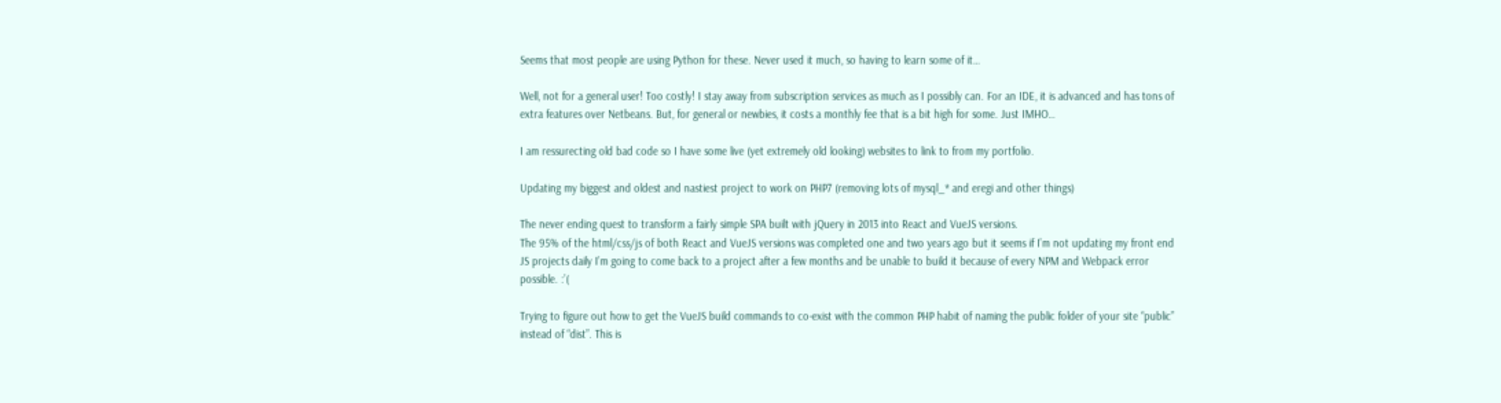Seems that most people are using Python for these. Never used it much, so having to learn some of it…

Well, not for a general user! Too costly! I stay away from subscription services as much as I possibly can. For an IDE, it is advanced and has tons of extra features over Netbeans. But, for general or newbies, it costs a monthly fee that is a bit high for some. Just IMHO…

I am ressurecting old bad code so I have some live (yet extremely old looking) websites to link to from my portfolio.

Updating my biggest and oldest and nastiest project to work on PHP7 (removing lots of mysql_* and eregi and other things)

The never ending quest to transform a fairly simple SPA built with jQuery in 2013 into React and VueJS versions.
The 95% of the html/css/js of both React and VueJS versions was completed one and two years ago but it seems if I’m not updating my front end JS projects daily I’m going to come back to a project after a few months and be unable to build it because of every NPM and Webpack error possible. :’(

Trying to figure out how to get the VueJS build commands to co-exist with the common PHP habit of naming the public folder of your site “public” instead of “dist”. This is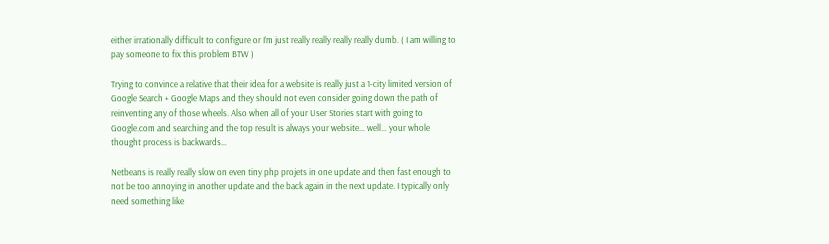either irrationally difficult to configure or I’m just really really really really dumb. ( I am willing to pay someone to fix this problem BTW )

Trying to convince a relative that their idea for a website is really just a 1-city limited version of Google Search + Google Maps and they should not even consider going down the path of reinventing any of those wheels. Also when all of your User Stories start with going to Google.com and searching and the top result is always your website… well… your whole thought process is backwards…

Netbeans is really really slow on even tiny php projets in one update and then fast enough to not be too annoying in another update and the back again in the next update. I typically only need something like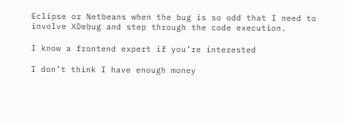Eclipse or Netbeans when the bug is so odd that I need to involve XDebug and step through the code execution.

I know a frontend expert if you’re interested

I don’t think I have enough money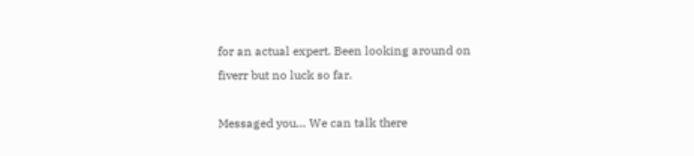for an actual expert. Been looking around on fiverr but no luck so far.

Messaged you… We can talk there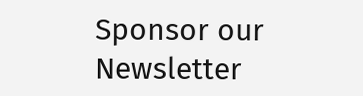Sponsor our Newsletter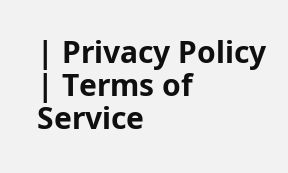| Privacy Policy | Terms of Service